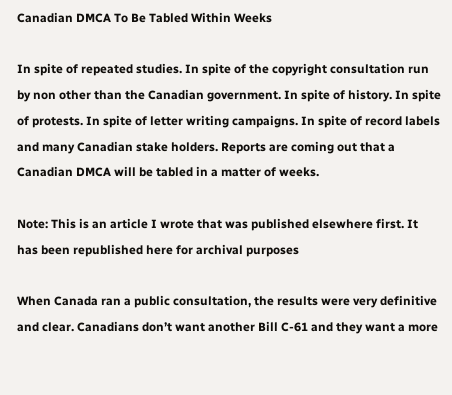Canadian DMCA To Be Tabled Within Weeks

In spite of repeated studies. In spite of the copyright consultation run by non other than the Canadian government. In spite of history. In spite of protests. In spite of letter writing campaigns. In spite of record labels and many Canadian stake holders. Reports are coming out that a Canadian DMCA will be tabled in a matter of weeks.

Note: This is an article I wrote that was published elsewhere first. It has been republished here for archival purposes

When Canada ran a public consultation, the results were very definitive and clear. Canadians don’t want another Bill C-61 and they want a more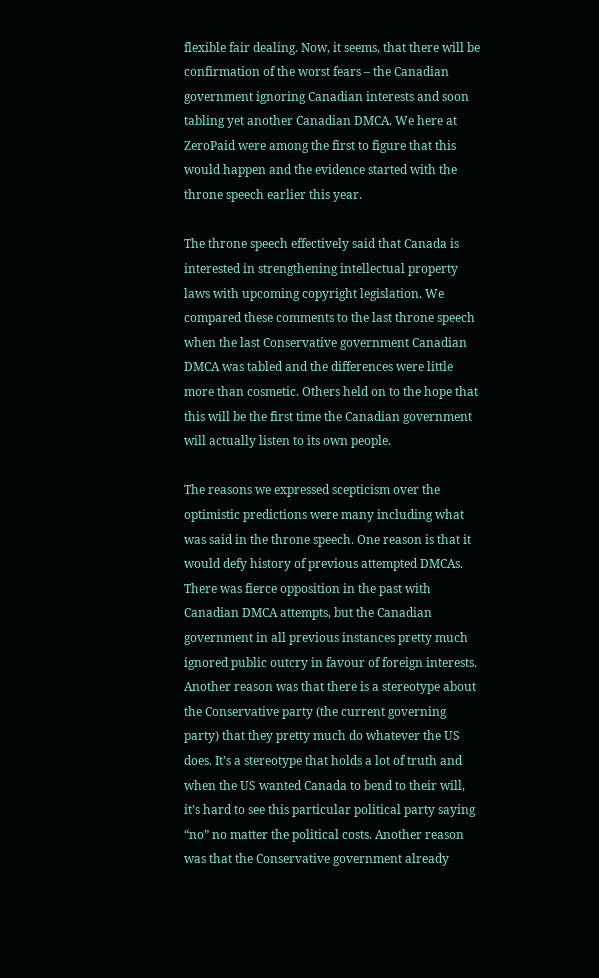flexible fair dealing. Now, it seems, that there will be confirmation of the worst fears – the Canadian government ignoring Canadian interests and soon tabling yet another Canadian DMCA. We here at ZeroPaid were among the first to figure that this would happen and the evidence started with the throne speech earlier this year.

The throne speech effectively said that Canada is interested in strengthening intellectual property laws with upcoming copyright legislation. We compared these comments to the last throne speech when the last Conservative government Canadian DMCA was tabled and the differences were little more than cosmetic. Others held on to the hope that this will be the first time the Canadian government will actually listen to its own people.

The reasons we expressed scepticism over the optimistic predictions were many including what was said in the throne speech. One reason is that it would defy history of previous attempted DMCAs. There was fierce opposition in the past with Canadian DMCA attempts, but the Canadian government in all previous instances pretty much ignored public outcry in favour of foreign interests. Another reason was that there is a stereotype about the Conservative party (the current governing party) that they pretty much do whatever the US does. It’s a stereotype that holds a lot of truth and when the US wanted Canada to bend to their will, it’s hard to see this particular political party saying “no” no matter the political costs. Another reason was that the Conservative government already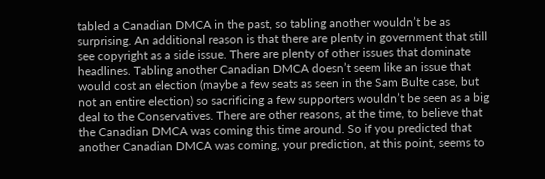tabled a Canadian DMCA in the past, so tabling another wouldn’t be as surprising. An additional reason is that there are plenty in government that still see copyright as a side issue. There are plenty of other issues that dominate headlines. Tabling another Canadian DMCA doesn’t seem like an issue that would cost an election (maybe a few seats as seen in the Sam Bulte case, but not an entire election) so sacrificing a few supporters wouldn’t be seen as a big deal to the Conservatives. There are other reasons, at the time, to believe that the Canadian DMCA was coming this time around. So if you predicted that another Canadian DMCA was coming, your prediction, at this point, seems to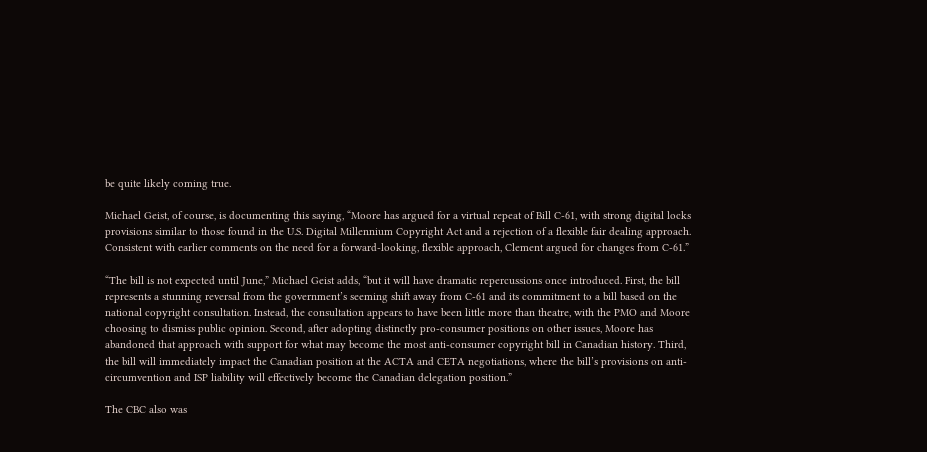be quite likely coming true.

Michael Geist, of course, is documenting this saying, “Moore has argued for a virtual repeat of Bill C-61, with strong digital locks provisions similar to those found in the U.S. Digital Millennium Copyright Act and a rejection of a flexible fair dealing approach. Consistent with earlier comments on the need for a forward-looking, flexible approach, Clement argued for changes from C-61.”

“The bill is not expected until June,” Michael Geist adds, “but it will have dramatic repercussions once introduced. First, the bill represents a stunning reversal from the government’s seeming shift away from C-61 and its commitment to a bill based on the national copyright consultation. Instead, the consultation appears to have been little more than theatre, with the PMO and Moore choosing to dismiss public opinion. Second, after adopting distinctly pro-consumer positions on other issues, Moore has abandoned that approach with support for what may become the most anti-consumer copyright bill in Canadian history. Third, the bill will immediately impact the Canadian position at the ACTA and CETA negotiations, where the bill’s provisions on anti-circumvention and ISP liability will effectively become the Canadian delegation position.”

The CBC also was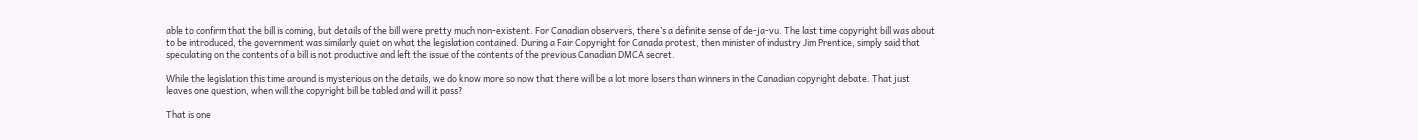able to confirm that the bill is coming, but details of the bill were pretty much non-existent. For Canadian observers, there’s a definite sense of de-ja-vu. The last time copyright bill was about to be introduced, the government was similarly quiet on what the legislation contained. During a Fair Copyright for Canada protest, then minister of industry Jim Prentice, simply said that speculating on the contents of a bill is not productive and left the issue of the contents of the previous Canadian DMCA secret.

While the legislation this time around is mysterious on the details, we do know more so now that there will be a lot more losers than winners in the Canadian copyright debate. That just leaves one question, when will the copyright bill be tabled and will it pass?

That is one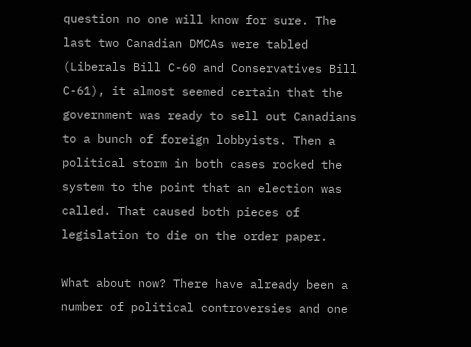question no one will know for sure. The last two Canadian DMCAs were tabled (Liberals Bill C-60 and Conservatives Bill C-61), it almost seemed certain that the government was ready to sell out Canadians to a bunch of foreign lobbyists. Then a political storm in both cases rocked the system to the point that an election was called. That caused both pieces of legislation to die on the order paper.

What about now? There have already been a number of political controversies and one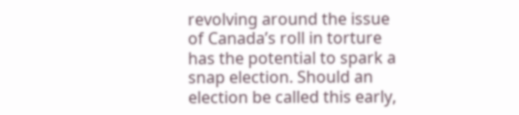revolving around the issue of Canada’s roll in torture has the potential to spark a snap election. Should an election be called this early,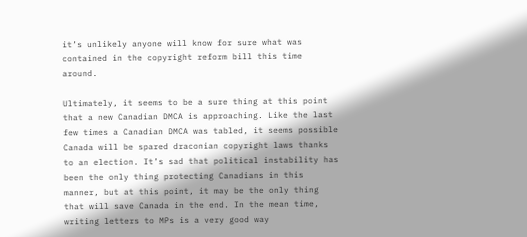it’s unlikely anyone will know for sure what was contained in the copyright reform bill this time around.

Ultimately, it seems to be a sure thing at this point that a new Canadian DMCA is approaching. Like the last few times a Canadian DMCA was tabled, it seems possible Canada will be spared draconian copyright laws thanks to an election. It’s sad that political instability has been the only thing protecting Canadians in this manner, but at this point, it may be the only thing that will save Canada in the end. In the mean time, writing letters to MPs is a very good way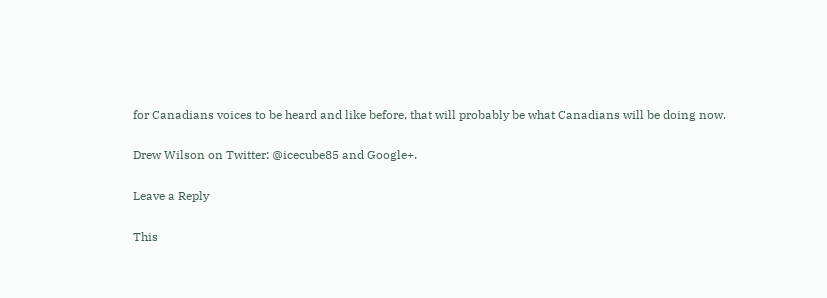for Canadians voices to be heard and like before, that will probably be what Canadians will be doing now.

Drew Wilson on Twitter: @icecube85 and Google+.

Leave a Reply

This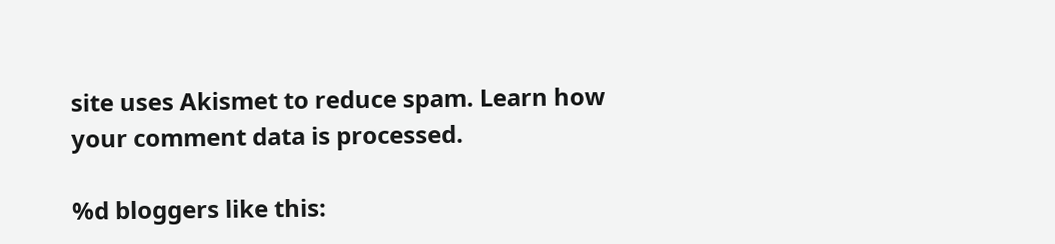site uses Akismet to reduce spam. Learn how your comment data is processed.

%d bloggers like this: